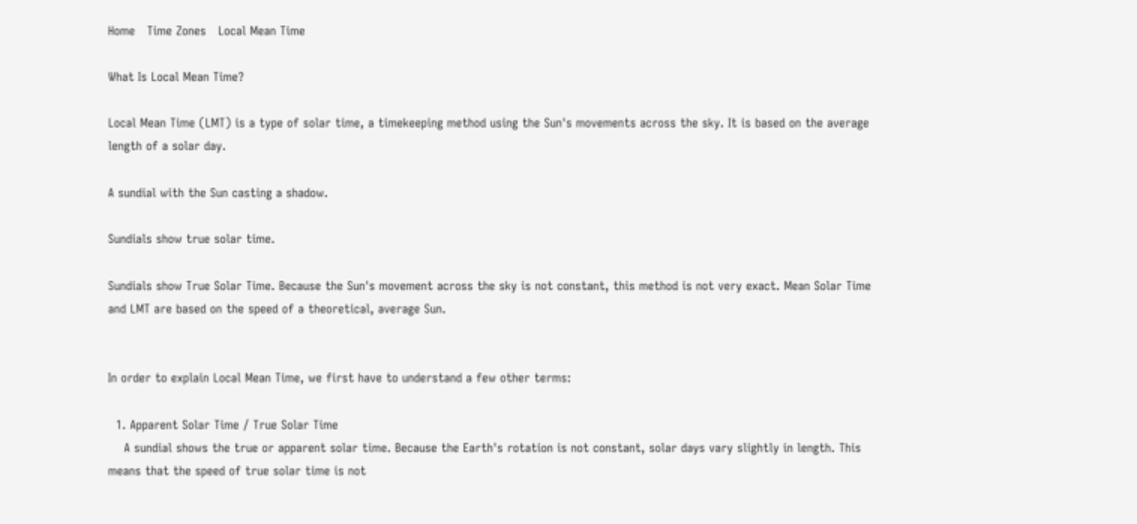Home   Time Zones   Local Mean Time

What Is Local Mean Time?

Local Mean Time (LMT) is a type of solar time, a timekeeping method using the Sun's movements across the sky. It is based on the average length of a solar day.

A sundial with the Sun casting a shadow.

Sundials show true solar time.

Sundials show True Solar Time. Because the Sun's movement across the sky is not constant, this method is not very exact. Mean Solar Time and LMT are based on the speed of a theoretical, average Sun.


In order to explain Local Mean Time, we first have to understand a few other terms:

  1. Apparent Solar Time / True Solar Time
    A sundial shows the true or apparent solar time. Because the Earth's rotation is not constant, solar days vary slightly in length. This means that the speed of true solar time is not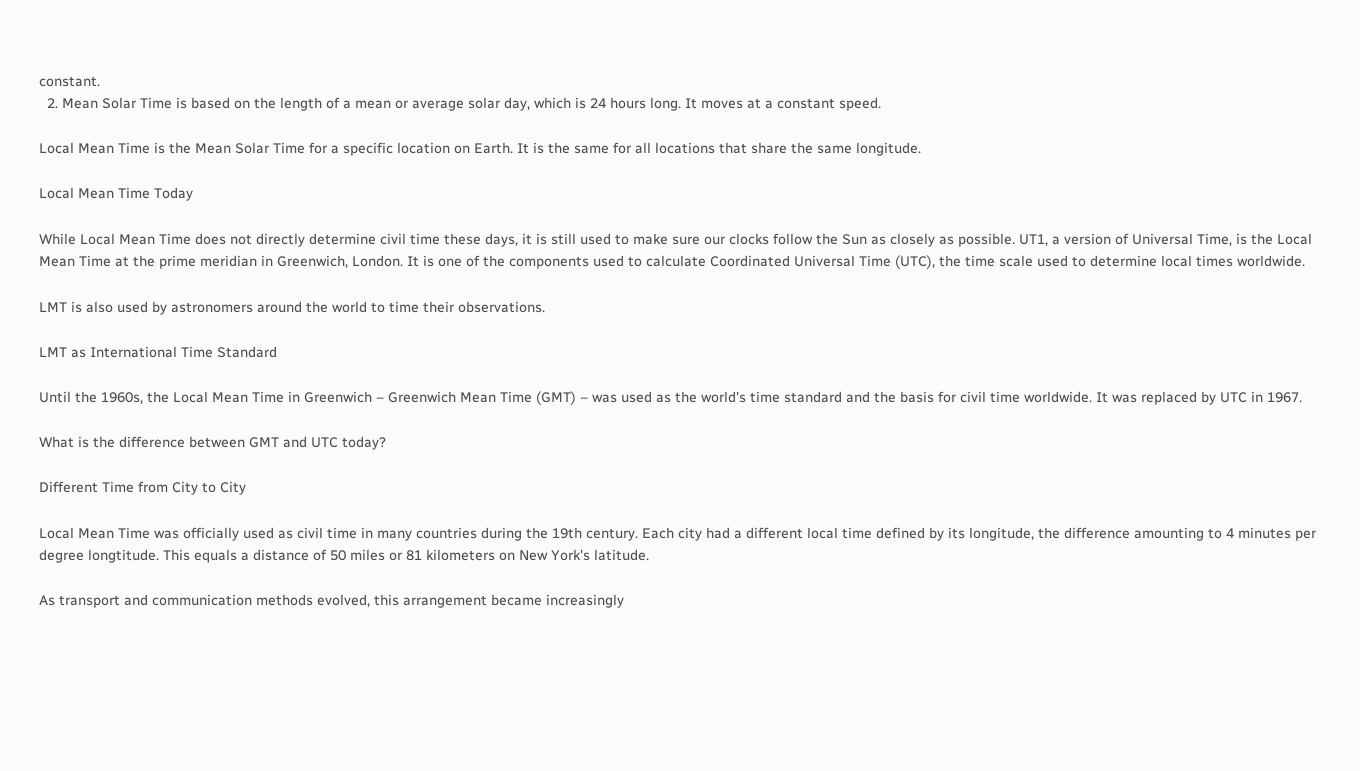constant.
  2. Mean Solar Time is based on the length of a mean or average solar day, which is 24 hours long. It moves at a constant speed.

Local Mean Time is the Mean Solar Time for a specific location on Earth. It is the same for all locations that share the same longitude.

Local Mean Time Today

While Local Mean Time does not directly determine civil time these days, it is still used to make sure our clocks follow the Sun as closely as possible. UT1, a version of Universal Time, is the Local Mean Time at the prime meridian in Greenwich, London. It is one of the components used to calculate Coordinated Universal Time (UTC), the time scale used to determine local times worldwide.

LMT is also used by astronomers around the world to time their observations.

LMT as International Time Standard

Until the 1960s, the Local Mean Time in Greenwich – Greenwich Mean Time (GMT) – was used as the world's time standard and the basis for civil time worldwide. It was replaced by UTC in 1967.

What is the difference between GMT and UTC today?

Different Time from City to City

Local Mean Time was officially used as civil time in many countries during the 19th century. Each city had a different local time defined by its longitude, the difference amounting to 4 minutes per degree longtitude. This equals a distance of 50 miles or 81 kilometers on New York's latitude.

As transport and communication methods evolved, this arrangement became increasingly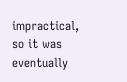impractical, so it was eventually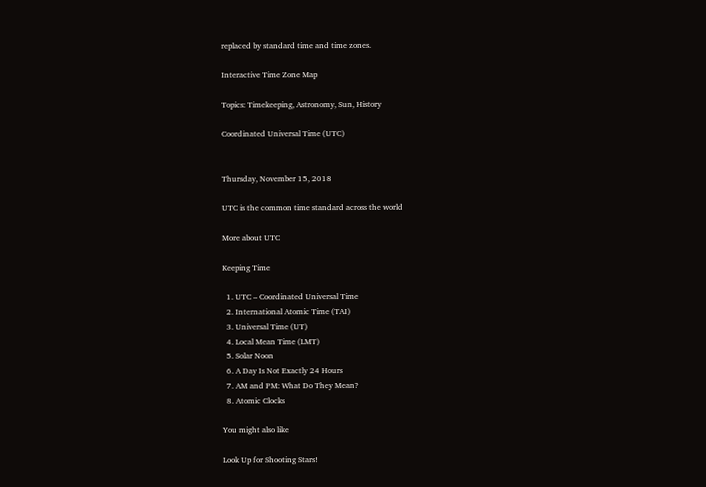replaced by standard time and time zones.

Interactive Time Zone Map

Topics: Timekeeping, Astronomy, Sun, History

Coordinated Universal Time (UTC)


Thursday, November 15, 2018

UTC is the common time standard across the world

More about UTC

Keeping Time

  1. UTC – Coordinated Universal Time
  2. International Atomic Time (TAI)
  3. Universal Time (UT)
  4. Local Mean Time (LMT)
  5. Solar Noon
  6. A Day Is Not Exactly 24 Hours
  7. AM and PM: What Do They Mean?
  8. Atomic Clocks

You might also like

Look Up for Shooting Stars!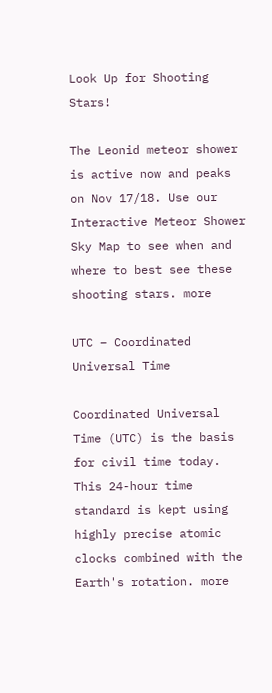Look Up for Shooting Stars!

The Leonid meteor shower is active now and peaks on Nov 17/18. Use our Interactive Meteor Shower Sky Map to see when and where to best see these shooting stars. more

UTC – Coordinated Universal Time

Coordinated Universal Time (UTC) is the basis for civil time today. This 24-hour time standard is kept using highly precise atomic clocks combined with the Earth's rotation. more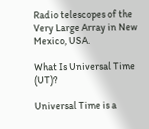Radio telescopes of the Very Large Array in New Mexico, USA.

What Is Universal Time (UT)?

Universal Time is a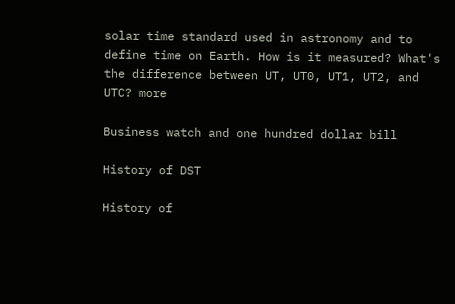solar time standard used in astronomy and to define time on Earth. How is it measured? What's the difference between UT, UT0, UT1, UT2, and UTC? more

Business watch and one hundred dollar bill

History of DST

History of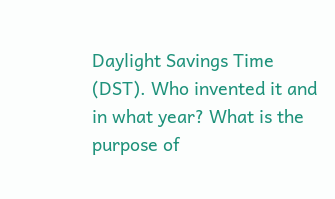Daylight Savings Time (DST). Who invented it and in what year? What is the purpose of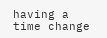having a time change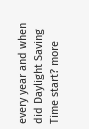every year and when did Daylight Saving Time start? more